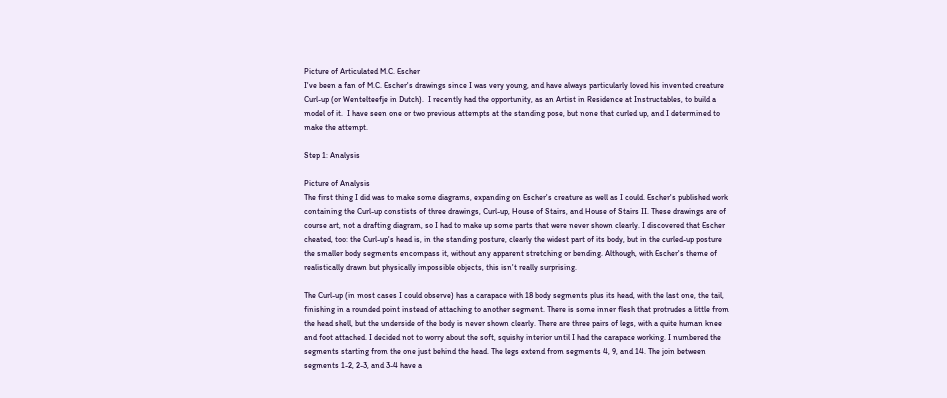Picture of Articulated M.C. Escher
I've been a fan of M.C. Escher's drawings since I was very young, and have always particularly loved his invented creature Curl-up (or Wentelteefje in Dutch).  I recently had the opportunity, as an Artist in Residence at Instructables, to build a model of it.  I have seen one or two previous attempts at the standing pose, but none that curled up, and I determined to make the attempt.

Step 1: Analysis

Picture of Analysis
The first thing I did was to make some diagrams, expanding on Escher's creature as well as I could. Escher's published work containing the Curl-up constists of three drawings, Curl-up, House of Stairs, and House of Stairs II. These drawings are of course art, not a drafting diagram, so I had to make up some parts that were never shown clearly. I discovered that Escher cheated, too: the Curl-up's head is, in the standing posture, clearly the widest part of its body, but in the curled-up posture the smaller body segments encompass it, without any apparent stretching or bending. Although, with Escher's theme of realistically drawn but physically impossible objects, this isn't really surprising.

The Curl-up (in most cases I could observe) has a carapace with 18 body segments plus its head, with the last one, the tail, finishing in a rounded point instead of attaching to another segment. There is some inner flesh that protrudes a little from the head shell, but the underside of the body is never shown clearly. There are three pairs of legs, with a quite human knee and foot attached. I decided not to worry about the soft, squishy interior until I had the carapace working. I numbered the segments starting from the one just behind the head. The legs extend from segments 4, 9, and 14. The join between segments 1-2, 2-3, and 3-4 have a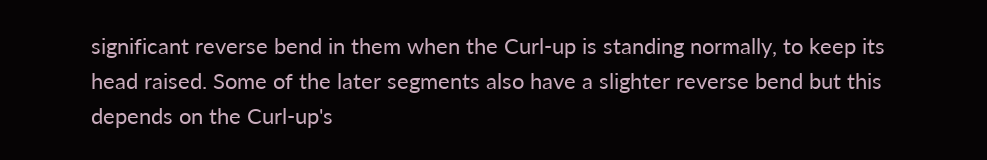significant reverse bend in them when the Curl-up is standing normally, to keep its head raised. Some of the later segments also have a slighter reverse bend but this depends on the Curl-up's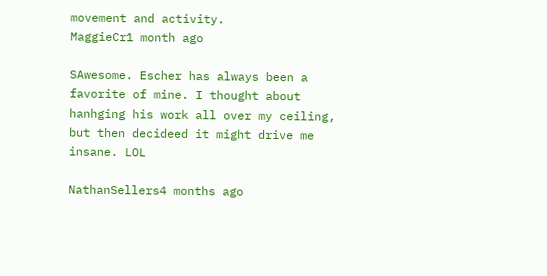movement and activity.
MaggieCr1 month ago

SAwesome. Escher has always been a favorite of mine. I thought about hanhging his work all over my ceiling, but then decideed it might drive me insane. LOL

NathanSellers4 months ago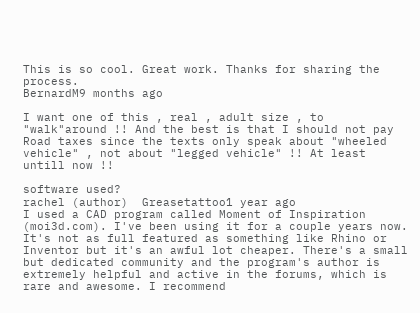This is so cool. Great work. Thanks for sharing the process.
BernardM9 months ago

I want one of this , real , adult size , to "walk"around !! And the best is that I should not pay Road taxes since the texts only speak about "wheeled vehicle" , not about "legged vehicle" !! At least untill now !!

software used?
rachel (author)  Greasetattoo1 year ago
I used a CAD program called Moment of Inspiration (moi3d.com). I've been using it for a couple years now. It's not as full featured as something like Rhino or Inventor but it's an awful lot cheaper. There's a small but dedicated community and the program's author is extremely helpful and active in the forums, which is rare and awesome. I recommend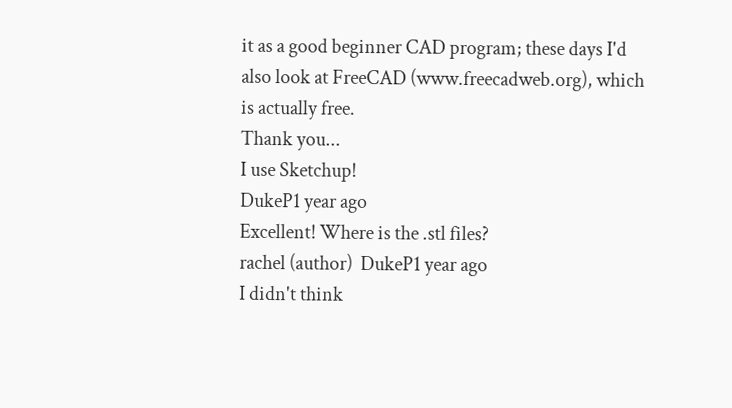it as a good beginner CAD program; these days I'd also look at FreeCAD (www.freecadweb.org), which is actually free.
Thank you...
I use Sketchup!
DukeP1 year ago
Excellent! Where is the .stl files?
rachel (author)  DukeP1 year ago
I didn't think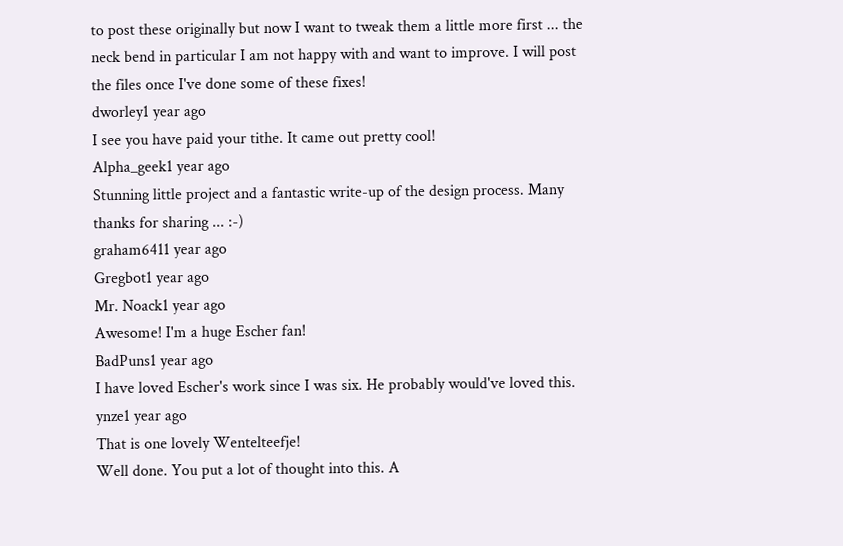to post these originally but now I want to tweak them a little more first ... the neck bend in particular I am not happy with and want to improve. I will post the files once I've done some of these fixes!
dworley1 year ago
I see you have paid your tithe. It came out pretty cool!
Alpha_geek1 year ago
Stunning little project and a fantastic write-up of the design process. Many thanks for sharing ... :-)
graham6411 year ago
Gregbot1 year ago
Mr. Noack1 year ago
Awesome! I'm a huge Escher fan!
BadPuns1 year ago
I have loved Escher's work since I was six. He probably would've loved this.
ynze1 year ago
That is one lovely Wentelteefje!
Well done. You put a lot of thought into this. A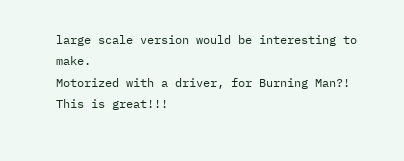large scale version would be interesting to make.
Motorized with a driver, for Burning Man?!
This is great!!!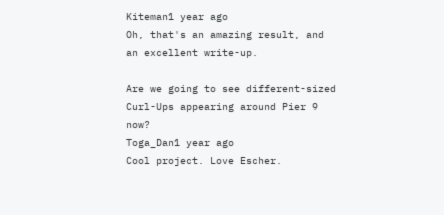Kiteman1 year ago
Oh, that's an amazing result, and an excellent write-up.

Are we going to see different-sized Curl-Ups appearing around Pier 9 now?
Toga_Dan1 year ago
Cool project. Love Escher.